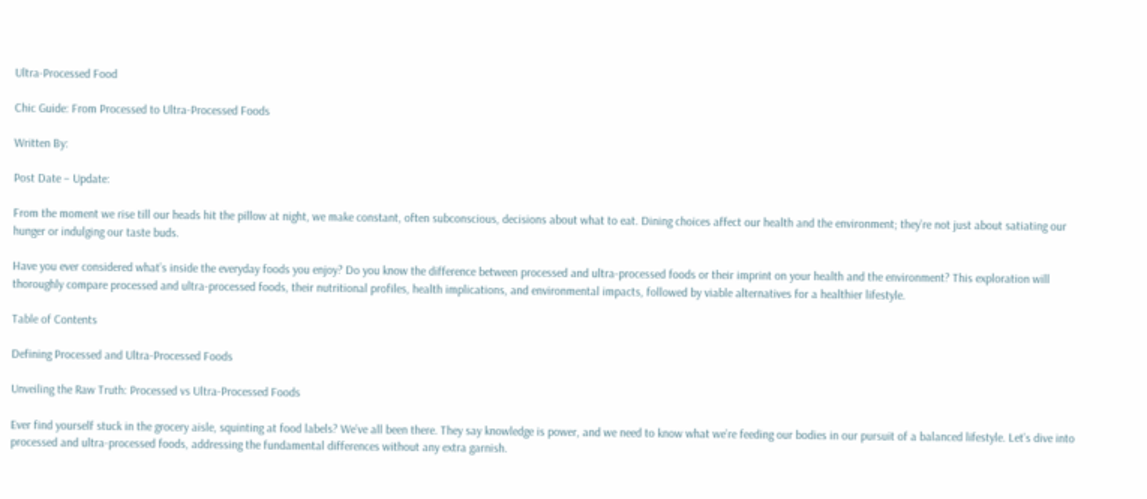Ultra-Processed Food

Chic Guide: From Processed to Ultra-Processed Foods

Written By:

Post Date – Update:

From the moment we rise till our heads hit the pillow at night, we make constant, often subconscious, decisions about what to eat. Dining choices affect our health and the environment; they’re not just about satiating our hunger or indulging our taste buds.

Have you ever considered what’s inside the everyday foods you enjoy? Do you know the difference between processed and ultra-processed foods or their imprint on your health and the environment? This exploration will thoroughly compare processed and ultra-processed foods, their nutritional profiles, health implications, and environmental impacts, followed by viable alternatives for a healthier lifestyle.

Table of Contents

Defining Processed and Ultra-Processed Foods

Unveiling the Raw Truth: Processed vs Ultra-Processed Foods

Ever find yourself stuck in the grocery aisle, squinting at food labels? We’ve all been there. They say knowledge is power, and we need to know what we’re feeding our bodies in our pursuit of a balanced lifestyle. Let’s dive into processed and ultra-processed foods, addressing the fundamental differences without any extra garnish.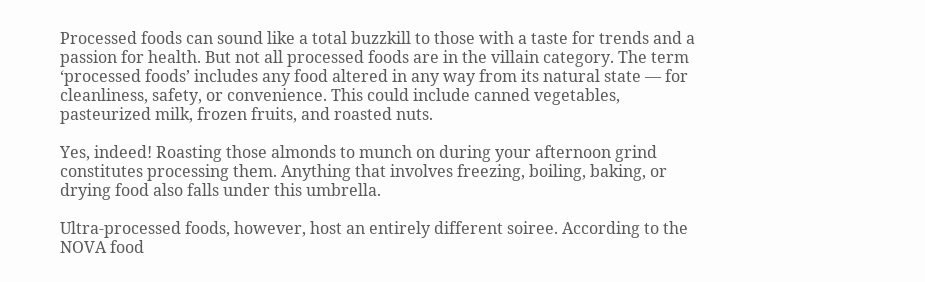Processed foods can sound like a total buzzkill to those with a taste for trends and a passion for health. But not all processed foods are in the villain category. The term ‘processed foods’ includes any food altered in any way from its natural state — for cleanliness, safety, or convenience. This could include canned vegetables, pasteurized milk, frozen fruits, and roasted nuts.

Yes, indeed! Roasting those almonds to munch on during your afternoon grind constitutes processing them. Anything that involves freezing, boiling, baking, or drying food also falls under this umbrella.

Ultra-processed foods, however, host an entirely different soiree. According to the NOVA food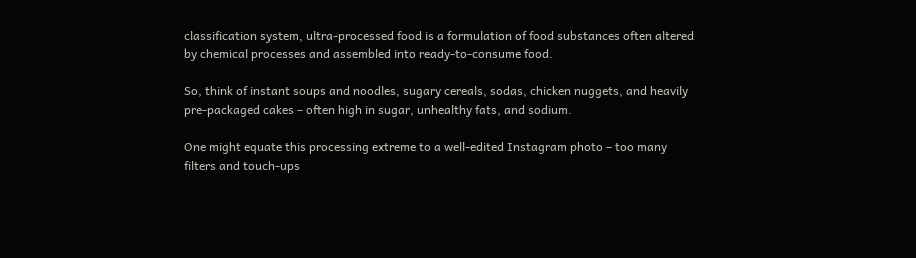classification system, ultra-processed food is a formulation of food substances often altered by chemical processes and assembled into ready-to-consume food.

So, think of instant soups and noodles, sugary cereals, sodas, chicken nuggets, and heavily pre-packaged cakes – often high in sugar, unhealthy fats, and sodium.

One might equate this processing extreme to a well-edited Instagram photo – too many filters and touch-ups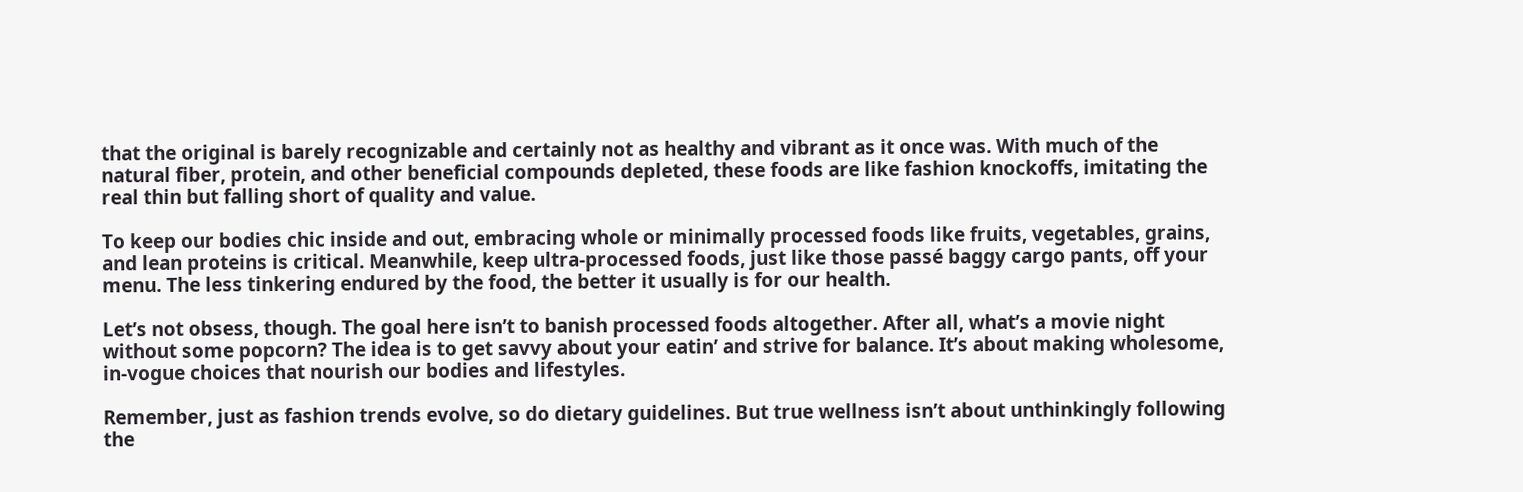that the original is barely recognizable and certainly not as healthy and vibrant as it once was. With much of the natural fiber, protein, and other beneficial compounds depleted, these foods are like fashion knockoffs, imitating the real thin but falling short of quality and value.

To keep our bodies chic inside and out, embracing whole or minimally processed foods like fruits, vegetables, grains, and lean proteins is critical. Meanwhile, keep ultra-processed foods, just like those passé baggy cargo pants, off your menu. The less tinkering endured by the food, the better it usually is for our health.

Let’s not obsess, though. The goal here isn’t to banish processed foods altogether. After all, what’s a movie night without some popcorn? The idea is to get savvy about your eatin’ and strive for balance. It’s about making wholesome, in-vogue choices that nourish our bodies and lifestyles.

Remember, just as fashion trends evolve, so do dietary guidelines. But true wellness isn’t about unthinkingly following the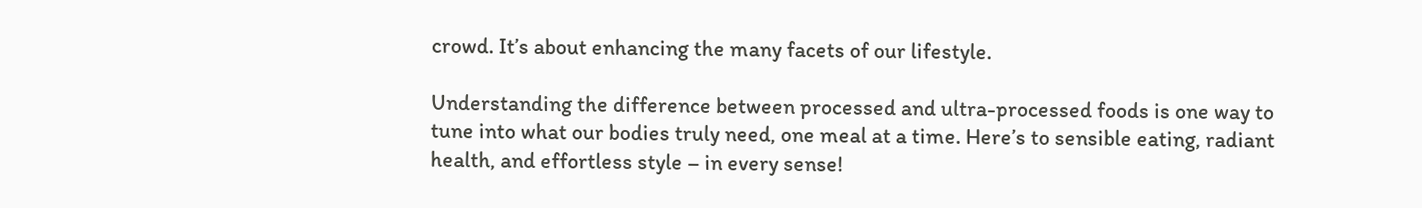crowd. It’s about enhancing the many facets of our lifestyle.

Understanding the difference between processed and ultra-processed foods is one way to tune into what our bodies truly need, one meal at a time. Here’s to sensible eating, radiant health, and effortless style – in every sense!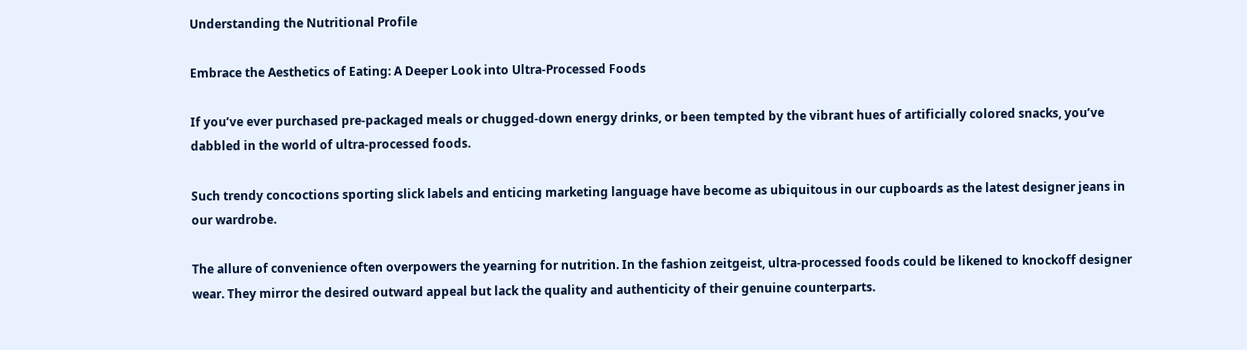Understanding the Nutritional Profile

Embrace the Aesthetics of Eating: A Deeper Look into Ultra-Processed Foods

If you’ve ever purchased pre-packaged meals or chugged-down energy drinks, or been tempted by the vibrant hues of artificially colored snacks, you’ve dabbled in the world of ultra-processed foods.

Such trendy concoctions sporting slick labels and enticing marketing language have become as ubiquitous in our cupboards as the latest designer jeans in our wardrobe.

The allure of convenience often overpowers the yearning for nutrition. In the fashion zeitgeist, ultra-processed foods could be likened to knockoff designer wear. They mirror the desired outward appeal but lack the quality and authenticity of their genuine counterparts.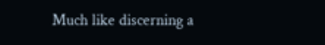Much like discerning a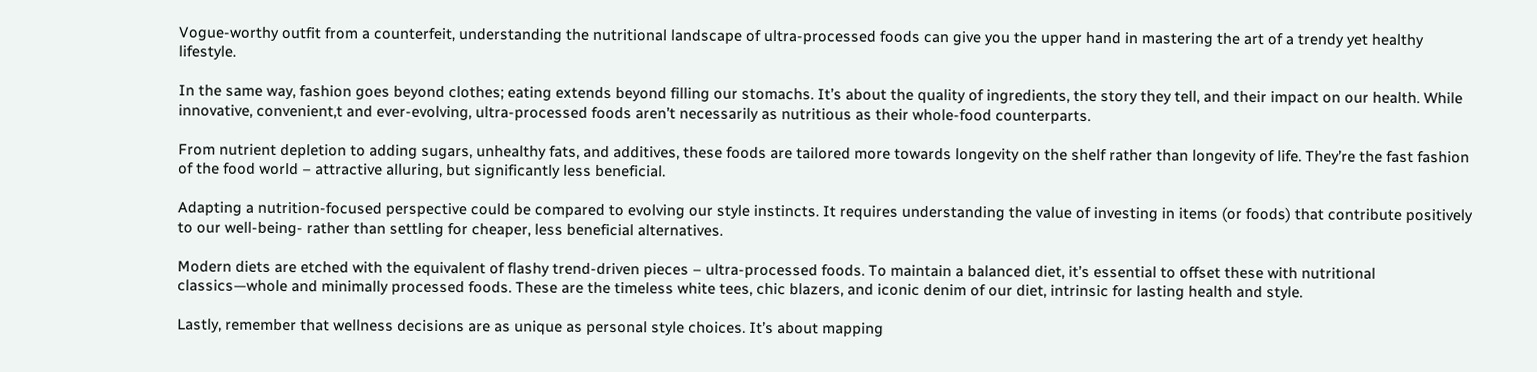Vogue-worthy outfit from a counterfeit, understanding the nutritional landscape of ultra-processed foods can give you the upper hand in mastering the art of a trendy yet healthy lifestyle.

In the same way, fashion goes beyond clothes; eating extends beyond filling our stomachs. It’s about the quality of ingredients, the story they tell, and their impact on our health. While innovative, convenient,t and ever-evolving, ultra-processed foods aren’t necessarily as nutritious as their whole-food counterparts.

From nutrient depletion to adding sugars, unhealthy fats, and additives, these foods are tailored more towards longevity on the shelf rather than longevity of life. They’re the fast fashion of the food world – attractive alluring, but significantly less beneficial.

Adapting a nutrition-focused perspective could be compared to evolving our style instincts. It requires understanding the value of investing in items (or foods) that contribute positively to our well-being- rather than settling for cheaper, less beneficial alternatives.

Modern diets are etched with the equivalent of flashy trend-driven pieces – ultra-processed foods. To maintain a balanced diet, it’s essential to offset these with nutritional classics—whole and minimally processed foods. These are the timeless white tees, chic blazers, and iconic denim of our diet, intrinsic for lasting health and style.

Lastly, remember that wellness decisions are as unique as personal style choices. It’s about mapping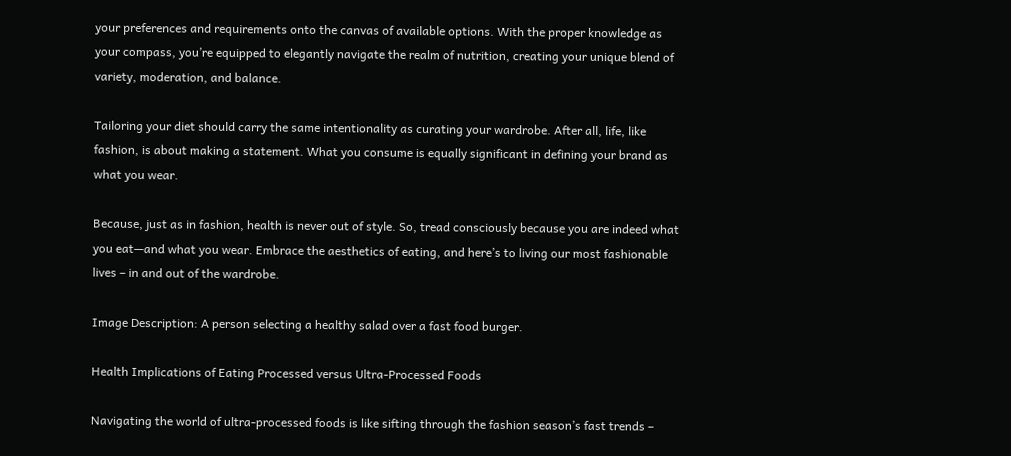your preferences and requirements onto the canvas of available options. With the proper knowledge as your compass, you’re equipped to elegantly navigate the realm of nutrition, creating your unique blend of variety, moderation, and balance.

Tailoring your diet should carry the same intentionality as curating your wardrobe. After all, life, like fashion, is about making a statement. What you consume is equally significant in defining your brand as what you wear.

Because, just as in fashion, health is never out of style. So, tread consciously because you are indeed what you eat—and what you wear. Embrace the aesthetics of eating, and here’s to living our most fashionable lives – in and out of the wardrobe.

Image Description: A person selecting a healthy salad over a fast food burger.

Health Implications of Eating Processed versus Ultra-Processed Foods

Navigating the world of ultra-processed foods is like sifting through the fashion season’s fast trends –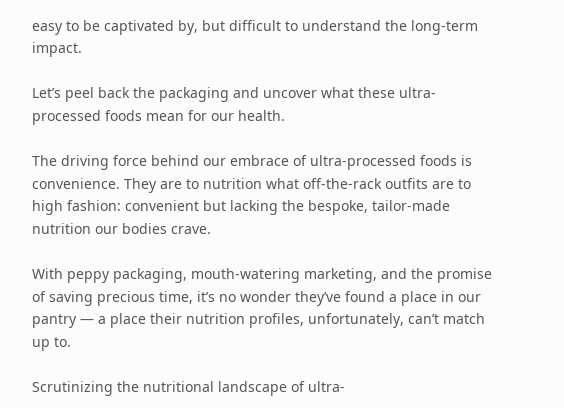easy to be captivated by, but difficult to understand the long-term impact.

Let’s peel back the packaging and uncover what these ultra-processed foods mean for our health.

The driving force behind our embrace of ultra-processed foods is convenience. They are to nutrition what off-the-rack outfits are to high fashion: convenient but lacking the bespoke, tailor-made nutrition our bodies crave.

With peppy packaging, mouth-watering marketing, and the promise of saving precious time, it’s no wonder they’ve found a place in our pantry — a place their nutrition profiles, unfortunately, can’t match up to.

Scrutinizing the nutritional landscape of ultra-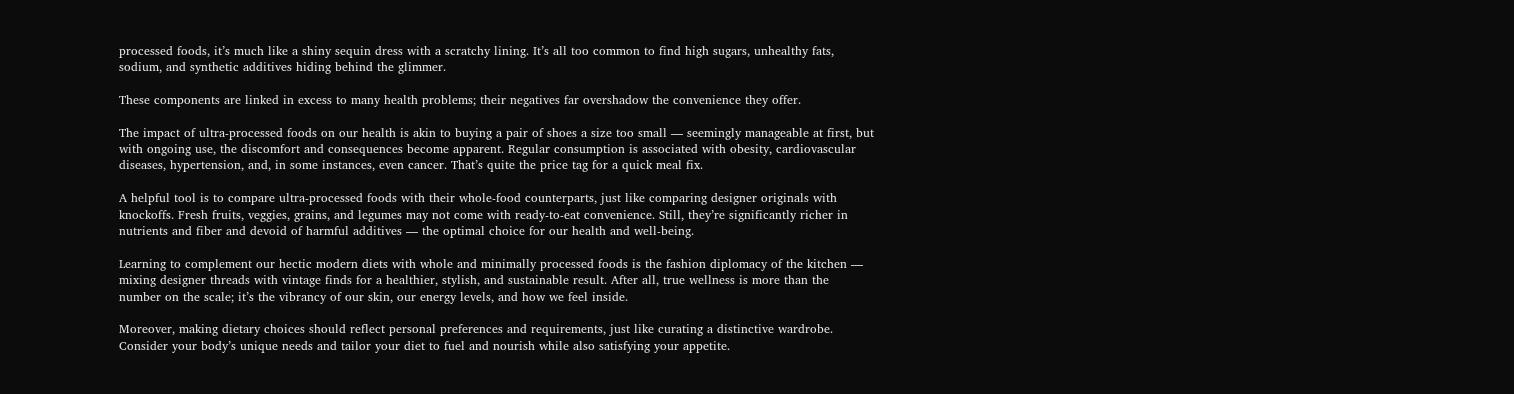processed foods, it’s much like a shiny sequin dress with a scratchy lining. It’s all too common to find high sugars, unhealthy fats, sodium, and synthetic additives hiding behind the glimmer.

These components are linked in excess to many health problems; their negatives far overshadow the convenience they offer.

The impact of ultra-processed foods on our health is akin to buying a pair of shoes a size too small — seemingly manageable at first, but with ongoing use, the discomfort and consequences become apparent. Regular consumption is associated with obesity, cardiovascular diseases, hypertension, and, in some instances, even cancer. That’s quite the price tag for a quick meal fix.

A helpful tool is to compare ultra-processed foods with their whole-food counterparts, just like comparing designer originals with knockoffs. Fresh fruits, veggies, grains, and legumes may not come with ready-to-eat convenience. Still, they’re significantly richer in nutrients and fiber and devoid of harmful additives — the optimal choice for our health and well-being.

Learning to complement our hectic modern diets with whole and minimally processed foods is the fashion diplomacy of the kitchen — mixing designer threads with vintage finds for a healthier, stylish, and sustainable result. After all, true wellness is more than the number on the scale; it’s the vibrancy of our skin, our energy levels, and how we feel inside.

Moreover, making dietary choices should reflect personal preferences and requirements, just like curating a distinctive wardrobe. Consider your body’s unique needs and tailor your diet to fuel and nourish while also satisfying your appetite.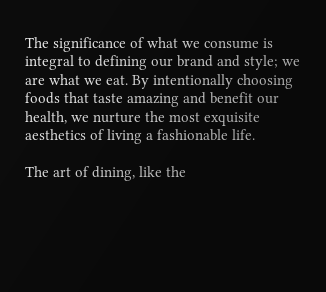The significance of what we consume is integral to defining our brand and style; we are what we eat. By intentionally choosing foods that taste amazing and benefit our health, we nurture the most exquisite aesthetics of living a fashionable life.

The art of dining, like the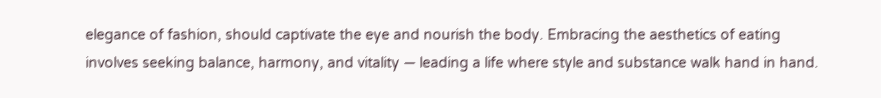elegance of fashion, should captivate the eye and nourish the body. Embracing the aesthetics of eating involves seeking balance, harmony, and vitality — leading a life where style and substance walk hand in hand.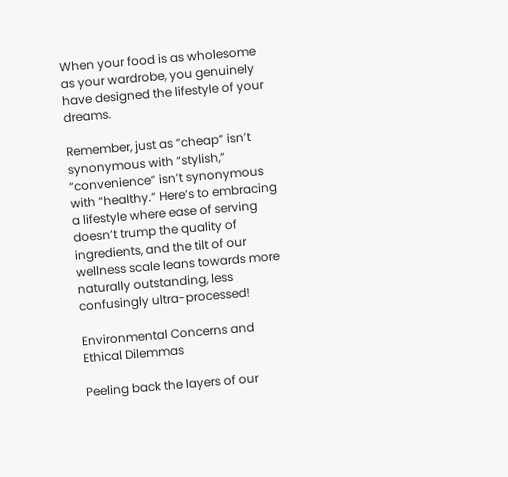When your food is as wholesome as your wardrobe, you genuinely have designed the lifestyle of your dreams.

Remember, just as “cheap” isn’t synonymous with “stylish,” “convenience” isn’t synonymous with “healthy.” Here’s to embracing a lifestyle where ease of serving doesn’t trump the quality of ingredients, and the tilt of our wellness scale leans towards more naturally outstanding, less confusingly ultra-processed!

Environmental Concerns and Ethical Dilemmas

Peeling back the layers of our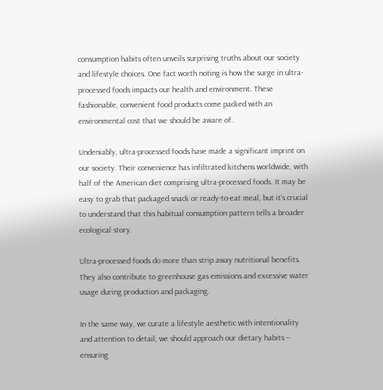consumption habits often unveils surprising truths about our society and lifestyle choices. One fact worth noting is how the surge in ultra-processed foods impacts our health and environment. These fashionable, convenient food products come packed with an environmental cost that we should be aware of.

Undeniably, ultra-processed foods have made a significant imprint on our society. Their convenience has infiltrated kitchens worldwide, with half of the American diet comprising ultra-processed foods. It may be easy to grab that packaged snack or ready-to-eat meal, but it’s crucial to understand that this habitual consumption pattern tells a broader ecological story.

Ultra-processed foods do more than strip away nutritional benefits. They also contribute to greenhouse gas emissions and excessive water usage during production and packaging.

In the same way, we curate a lifestyle aesthetic with intentionality and attention to detail, we should approach our dietary habits – ensuring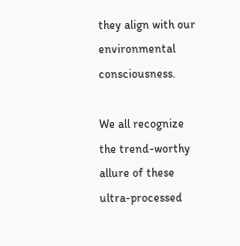they align with our environmental consciousness.

We all recognize the trend-worthy allure of these ultra-processed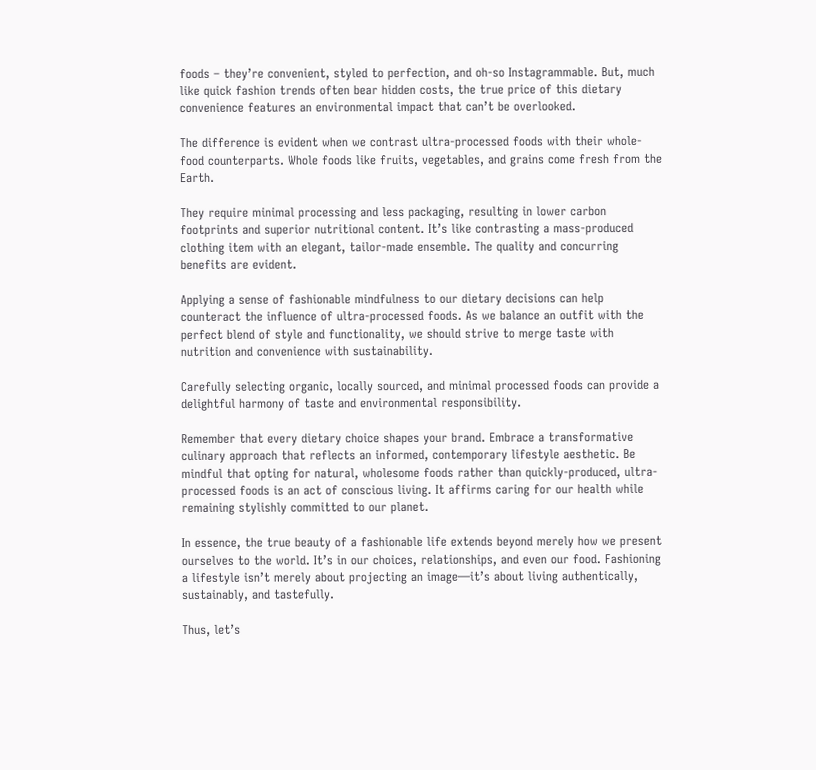foods – they’re convenient, styled to perfection, and oh-so Instagrammable. But, much like quick fashion trends often bear hidden costs, the true price of this dietary convenience features an environmental impact that can’t be overlooked.

The difference is evident when we contrast ultra-processed foods with their whole-food counterparts. Whole foods like fruits, vegetables, and grains come fresh from the Earth.

They require minimal processing and less packaging, resulting in lower carbon footprints and superior nutritional content. It’s like contrasting a mass-produced clothing item with an elegant, tailor-made ensemble. The quality and concurring benefits are evident.

Applying a sense of fashionable mindfulness to our dietary decisions can help counteract the influence of ultra-processed foods. As we balance an outfit with the perfect blend of style and functionality, we should strive to merge taste with nutrition and convenience with sustainability.

Carefully selecting organic, locally sourced, and minimal processed foods can provide a delightful harmony of taste and environmental responsibility.

Remember that every dietary choice shapes your brand. Embrace a transformative culinary approach that reflects an informed, contemporary lifestyle aesthetic. Be mindful that opting for natural, wholesome foods rather than quickly-produced, ultra-processed foods is an act of conscious living. It affirms caring for our health while remaining stylishly committed to our planet.

In essence, the true beauty of a fashionable life extends beyond merely how we present ourselves to the world. It’s in our choices, relationships, and even our food. Fashioning a lifestyle isn’t merely about projecting an image—it’s about living authentically, sustainably, and tastefully.

Thus, let’s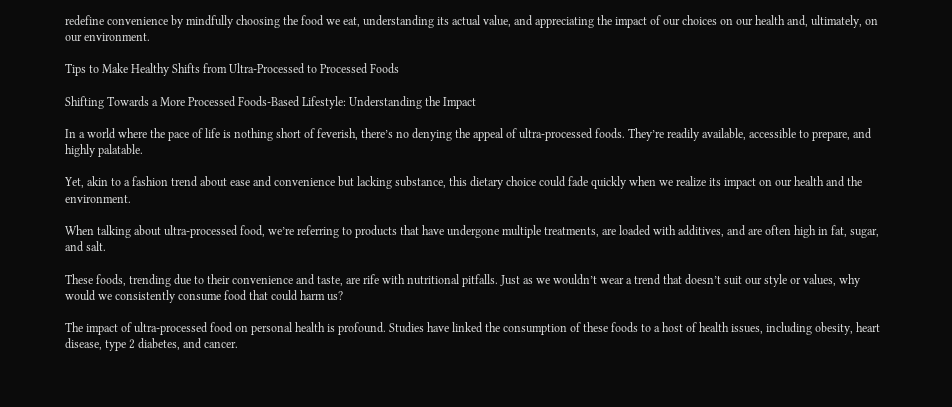redefine convenience by mindfully choosing the food we eat, understanding its actual value, and appreciating the impact of our choices on our health and, ultimately, on our environment.

Tips to Make Healthy Shifts from Ultra-Processed to Processed Foods

Shifting Towards a More Processed Foods-Based Lifestyle: Understanding the Impact

In a world where the pace of life is nothing short of feverish, there’s no denying the appeal of ultra-processed foods. They’re readily available, accessible to prepare, and highly palatable.

Yet, akin to a fashion trend about ease and convenience but lacking substance, this dietary choice could fade quickly when we realize its impact on our health and the environment.

When talking about ultra-processed food, we’re referring to products that have undergone multiple treatments, are loaded with additives, and are often high in fat, sugar, and salt.

These foods, trending due to their convenience and taste, are rife with nutritional pitfalls. Just as we wouldn’t wear a trend that doesn’t suit our style or values, why would we consistently consume food that could harm us?

The impact of ultra-processed food on personal health is profound. Studies have linked the consumption of these foods to a host of health issues, including obesity, heart disease, type 2 diabetes, and cancer.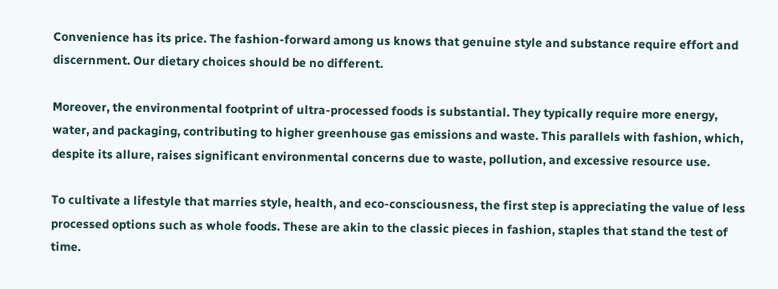Convenience has its price. The fashion-forward among us knows that genuine style and substance require effort and discernment. Our dietary choices should be no different.

Moreover, the environmental footprint of ultra-processed foods is substantial. They typically require more energy, water, and packaging, contributing to higher greenhouse gas emissions and waste. This parallels with fashion, which, despite its allure, raises significant environmental concerns due to waste, pollution, and excessive resource use.

To cultivate a lifestyle that marries style, health, and eco-consciousness, the first step is appreciating the value of less processed options such as whole foods. These are akin to the classic pieces in fashion, staples that stand the test of time.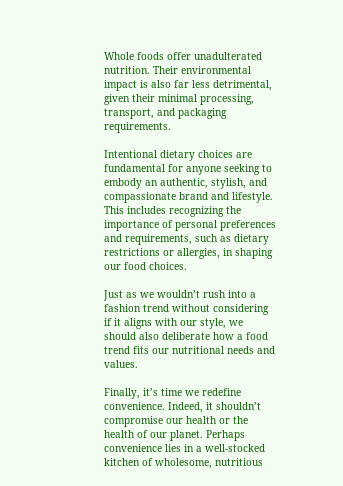Whole foods offer unadulterated nutrition. Their environmental impact is also far less detrimental, given their minimal processing, transport, and packaging requirements.

Intentional dietary choices are fundamental for anyone seeking to embody an authentic, stylish, and compassionate brand and lifestyle. This includes recognizing the importance of personal preferences and requirements, such as dietary restrictions or allergies, in shaping our food choices.

Just as we wouldn’t rush into a fashion trend without considering if it aligns with our style, we should also deliberate how a food trend fits our nutritional needs and values.

Finally, it’s time we redefine convenience. Indeed, it shouldn’t compromise our health or the health of our planet. Perhaps convenience lies in a well-stocked kitchen of wholesome, nutritious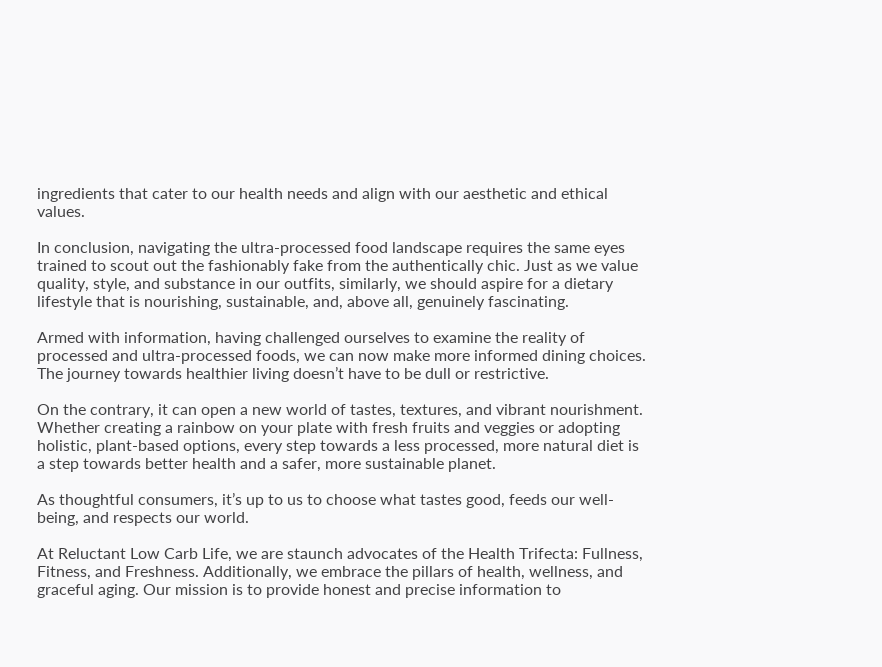ingredients that cater to our health needs and align with our aesthetic and ethical values.

In conclusion, navigating the ultra-processed food landscape requires the same eyes trained to scout out the fashionably fake from the authentically chic. Just as we value quality, style, and substance in our outfits, similarly, we should aspire for a dietary lifestyle that is nourishing, sustainable, and, above all, genuinely fascinating.

Armed with information, having challenged ourselves to examine the reality of processed and ultra-processed foods, we can now make more informed dining choices. The journey towards healthier living doesn’t have to be dull or restrictive.

On the contrary, it can open a new world of tastes, textures, and vibrant nourishment. Whether creating a rainbow on your plate with fresh fruits and veggies or adopting holistic, plant-based options, every step towards a less processed, more natural diet is a step towards better health and a safer, more sustainable planet.

As thoughtful consumers, it’s up to us to choose what tastes good, feeds our well-being, and respects our world.

At Reluctant Low Carb Life, we are staunch advocates of the Health Trifecta: Fullness, Fitness, and Freshness. Additionally, we embrace the pillars of health, wellness, and graceful aging. Our mission is to provide honest and precise information to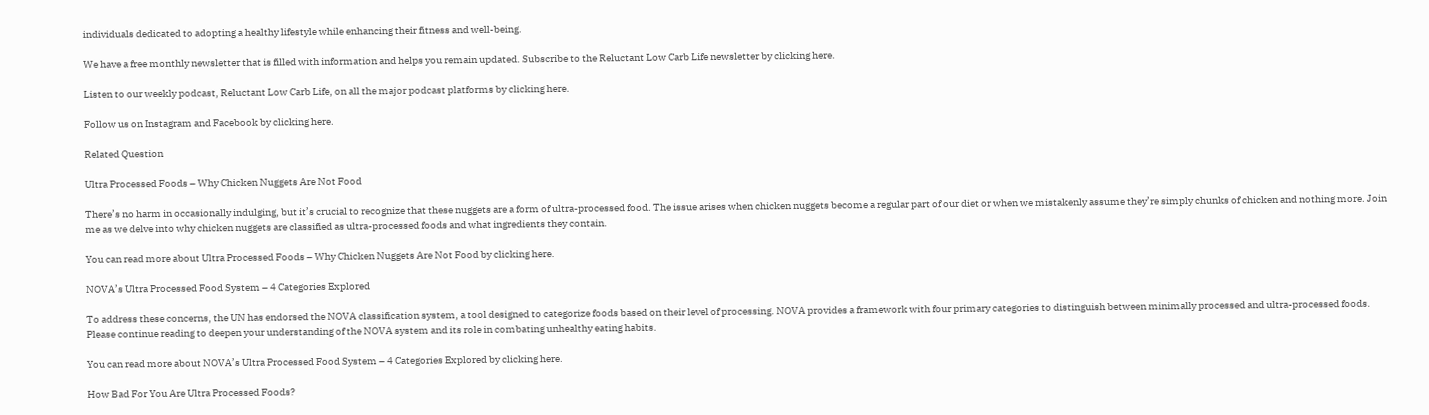individuals dedicated to adopting a healthy lifestyle while enhancing their fitness and well-being.

We have a free monthly newsletter that is filled with information and helps you remain updated. Subscribe to the Reluctant Low Carb Life newsletter by clicking here.

Listen to our weekly podcast, Reluctant Low Carb Life, on all the major podcast platforms by clicking here.

Follow us on Instagram and Facebook by clicking here.

Related Question

Ultra Processed Foods – Why Chicken Nuggets Are Not Food

There’s no harm in occasionally indulging, but it’s crucial to recognize that these nuggets are a form of ultra-processed food. The issue arises when chicken nuggets become a regular part of our diet or when we mistakenly assume they’re simply chunks of chicken and nothing more. Join me as we delve into why chicken nuggets are classified as ultra-processed foods and what ingredients they contain.

You can read more about Ultra Processed Foods – Why Chicken Nuggets Are Not Food by clicking here.

NOVA’s Ultra Processed Food System – 4 Categories Explored

To address these concerns, the UN has endorsed the NOVA classification system, a tool designed to categorize foods based on their level of processing. NOVA provides a framework with four primary categories to distinguish between minimally processed and ultra-processed foods. Please continue reading to deepen your understanding of the NOVA system and its role in combating unhealthy eating habits.

You can read more about NOVA’s Ultra Processed Food System – 4 Categories Explored by clicking here.

How Bad For You Are Ultra Processed Foods?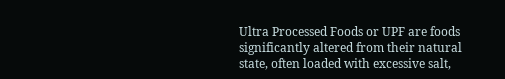Ultra Processed Foods or UPF are foods significantly altered from their natural state, often loaded with excessive salt,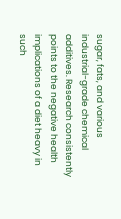sugar, fats, and various industrial-grade chemical additives. Research consistently points to the negative health implications of a diet heavy in such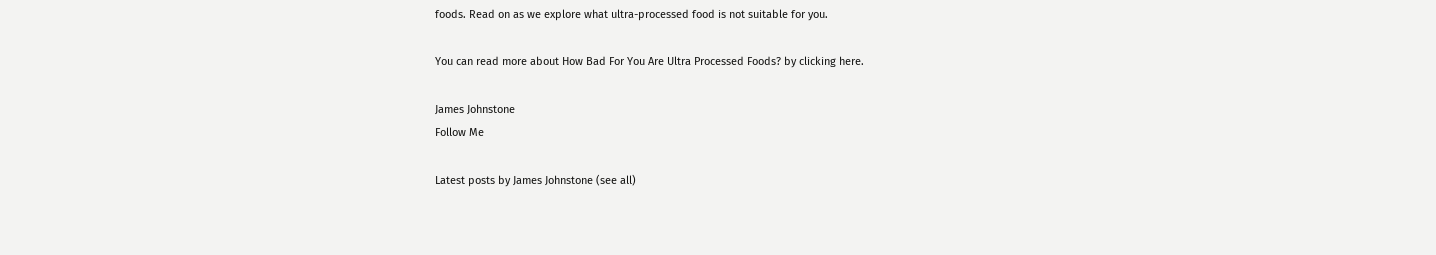foods. Read on as we explore what ultra-processed food is not suitable for you.

You can read more about How Bad For You Are Ultra Processed Foods? by clicking here.

James Johnstone
Follow Me

Latest posts by James Johnstone (see all)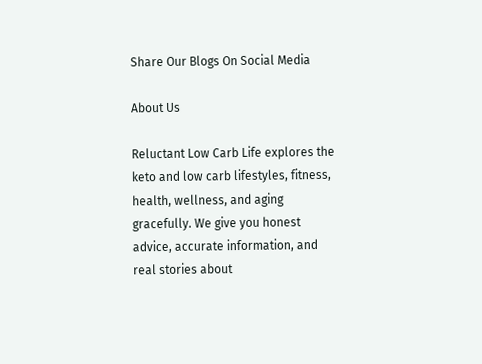Share Our Blogs On Social Media

About Us

Reluctant Low Carb Life explores the keto and low carb lifestyles, fitness, health, wellness, and aging gracefully. We give you honest advice, accurate information, and real stories about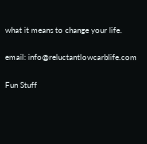what it means to change your life.

email: info@reluctantlowcarblife.com

Fun Stuff